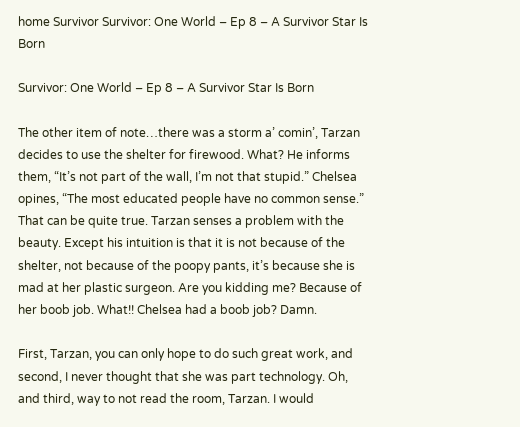home Survivor Survivor: One World – Ep 8 – A Survivor Star Is Born

Survivor: One World – Ep 8 – A Survivor Star Is Born

The other item of note…there was a storm a’ comin’, Tarzan decides to use the shelter for firewood. What? He informs them, “It’s not part of the wall, I’m not that stupid.” Chelsea opines, “The most educated people have no common sense.” That can be quite true. Tarzan senses a problem with the beauty. Except his intuition is that it is not because of the shelter, not because of the poopy pants, it’s because she is mad at her plastic surgeon. Are you kidding me? Because of her boob job. What!! Chelsea had a boob job? Damn.

First, Tarzan, you can only hope to do such great work, and second, I never thought that she was part technology. Oh, and third, way to not read the room, Tarzan. I would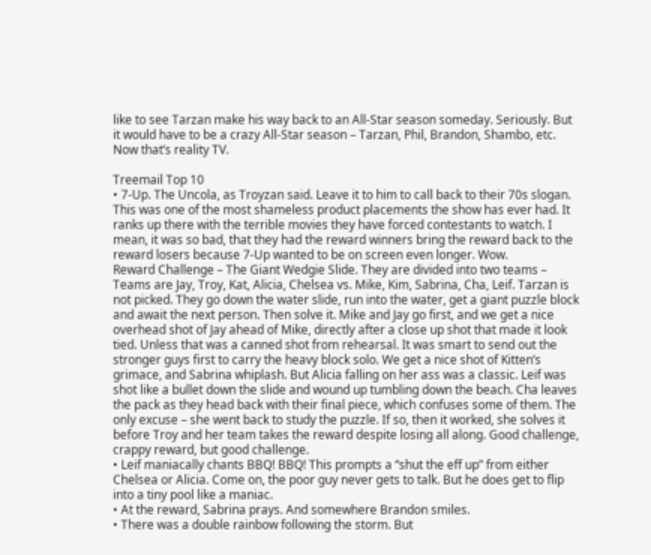like to see Tarzan make his way back to an All-Star season someday. Seriously. But it would have to be a crazy All-Star season – Tarzan, Phil, Brandon, Shambo, etc. Now that’s reality TV.

Treemail Top 10
• 7-Up. The Uncola, as Troyzan said. Leave it to him to call back to their 70s slogan. This was one of the most shameless product placements the show has ever had. It ranks up there with the terrible movies they have forced contestants to watch. I mean, it was so bad, that they had the reward winners bring the reward back to the reward losers because 7-Up wanted to be on screen even longer. Wow.
Reward Challenge – The Giant Wedgie Slide. They are divided into two teams – Teams are Jay, Troy, Kat, Alicia, Chelsea vs. Mike, Kim, Sabrina, Cha, Leif. Tarzan is not picked. They go down the water slide, run into the water, get a giant puzzle block and await the next person. Then solve it. Mike and Jay go first, and we get a nice overhead shot of Jay ahead of Mike, directly after a close up shot that made it look tied. Unless that was a canned shot from rehearsal. It was smart to send out the stronger guys first to carry the heavy block solo. We get a nice shot of Kitten’s grimace, and Sabrina whiplash. But Alicia falling on her ass was a classic. Leif was shot like a bullet down the slide and wound up tumbling down the beach. Cha leaves the pack as they head back with their final piece, which confuses some of them. The only excuse – she went back to study the puzzle. If so, then it worked, she solves it before Troy and her team takes the reward despite losing all along. Good challenge, crappy reward, but good challenge.
• Leif maniacally chants BBQ! BBQ! This prompts a “shut the eff up” from either Chelsea or Alicia. Come on, the poor guy never gets to talk. But he does get to flip into a tiny pool like a maniac.
• At the reward, Sabrina prays. And somewhere Brandon smiles.
• There was a double rainbow following the storm. But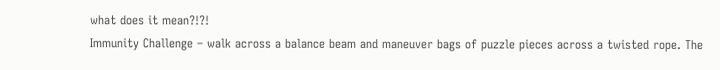what does it mean?!?!
Immunity Challenge – walk across a balance beam and maneuver bags of puzzle pieces across a twisted rope. The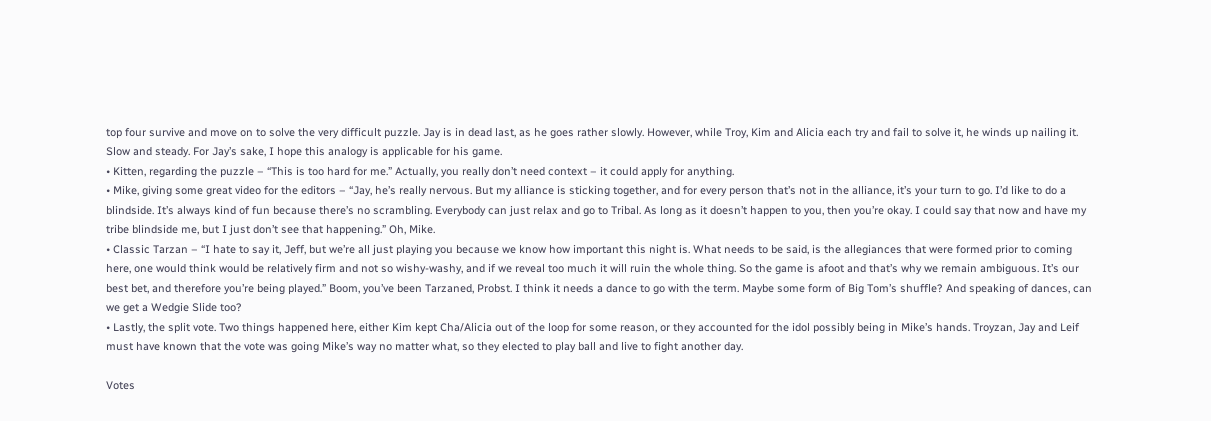top four survive and move on to solve the very difficult puzzle. Jay is in dead last, as he goes rather slowly. However, while Troy, Kim and Alicia each try and fail to solve it, he winds up nailing it. Slow and steady. For Jay’s sake, I hope this analogy is applicable for his game.
• Kitten, regarding the puzzle – “This is too hard for me.” Actually, you really don’t need context – it could apply for anything.
• Mike, giving some great video for the editors – “Jay, he’s really nervous. But my alliance is sticking together, and for every person that’s not in the alliance, it’s your turn to go. I’d like to do a blindside. It’s always kind of fun because there’s no scrambling. Everybody can just relax and go to Tribal. As long as it doesn’t happen to you, then you’re okay. I could say that now and have my tribe blindside me, but I just don’t see that happening.” Oh, Mike.
• Classic Tarzan – “I hate to say it, Jeff, but we’re all just playing you because we know how important this night is. What needs to be said, is the allegiances that were formed prior to coming here, one would think would be relatively firm and not so wishy-washy, and if we reveal too much it will ruin the whole thing. So the game is afoot and that’s why we remain ambiguous. It’s our best bet, and therefore you’re being played.” Boom, you’ve been Tarzaned, Probst. I think it needs a dance to go with the term. Maybe some form of Big Tom’s shuffle? And speaking of dances, can we get a Wedgie Slide too?
• Lastly, the split vote. Two things happened here, either Kim kept Cha/Alicia out of the loop for some reason, or they accounted for the idol possibly being in Mike’s hands. Troyzan, Jay and Leif must have known that the vote was going Mike’s way no matter what, so they elected to play ball and live to fight another day.

Votes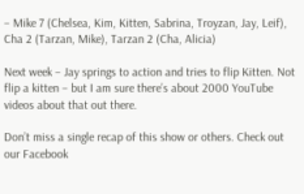– Mike 7 (Chelsea, Kim, Kitten, Sabrina, Troyzan, Jay, Leif), Cha 2 (Tarzan, Mike), Tarzan 2 (Cha, Alicia)

Next week – Jay springs to action and tries to flip Kitten. Not flip a kitten – but I am sure there’s about 2000 YouTube videos about that out there.

Don’t miss a single recap of this show or others. Check out our Facebook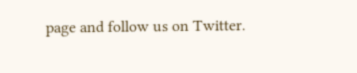page and follow us on Twitter.